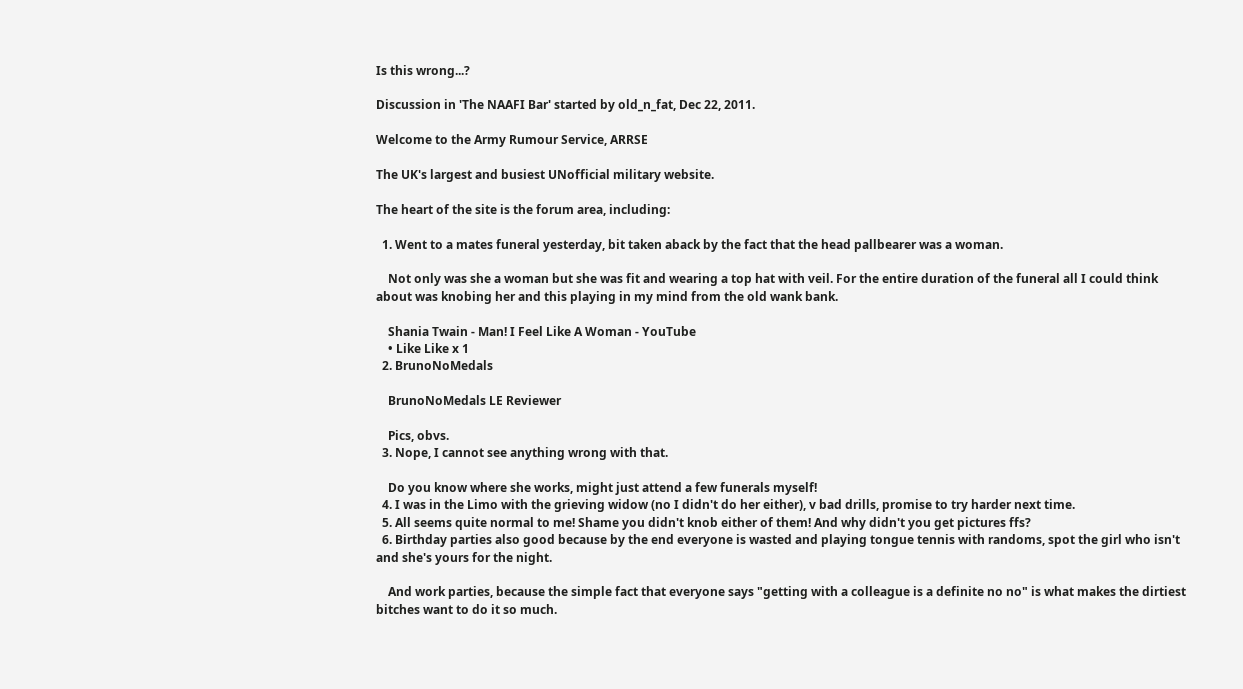Is this wrong...?

Discussion in 'The NAAFI Bar' started by old_n_fat, Dec 22, 2011.

Welcome to the Army Rumour Service, ARRSE

The UK's largest and busiest UNofficial military website.

The heart of the site is the forum area, including:

  1. Went to a mates funeral yesterday, bit taken aback by the fact that the head pallbearer was a woman.

    Not only was she a woman but she was fit and wearing a top hat with veil. For the entire duration of the funeral all I could think about was knobing her and this playing in my mind from the old wank bank.

    Shania Twain - Man! I Feel Like A Woman - YouTube
    • Like Like x 1
  2. BrunoNoMedals

    BrunoNoMedals LE Reviewer

    Pics, obvs.
  3. Nope, I cannot see anything wrong with that.

    Do you know where she works, might just attend a few funerals myself!
  4. I was in the Limo with the grieving widow (no I didn't do her either), v bad drills, promise to try harder next time.
  5. All seems quite normal to me! Shame you didn't knob either of them! And why didn't you get pictures ffs?
  6. Birthday parties also good because by the end everyone is wasted and playing tongue tennis with randoms, spot the girl who isn't and she's yours for the night.

    And work parties, because the simple fact that everyone says "getting with a colleague is a definite no no" is what makes the dirtiest bitches want to do it so much.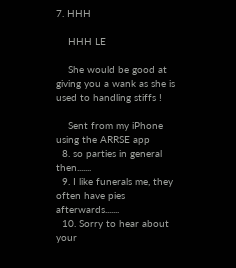7. HHH

    HHH LE

    She would be good at giving you a wank as she is used to handling stiffs !

    Sent from my iPhone using the ARRSE app
  8. so parties in general then.......
  9. I like funerals me, they often have pies afterwards.......
  10. Sorry to hear about your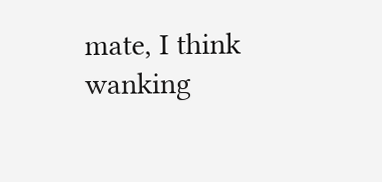mate, I think wanking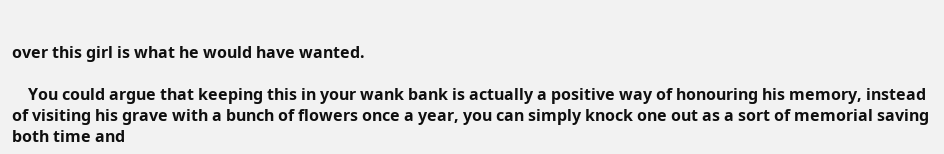over this girl is what he would have wanted.

    You could argue that keeping this in your wank bank is actually a positive way of honouring his memory, instead of visiting his grave with a bunch of flowers once a year, you can simply knock one out as a sort of memorial saving both time and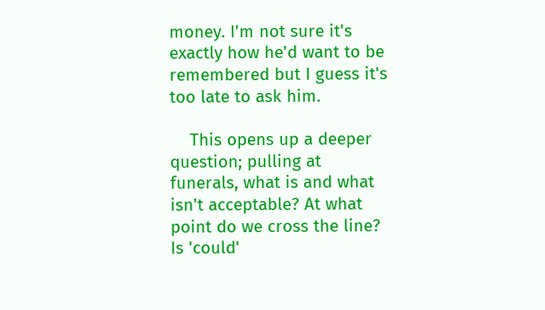money. I'm not sure it's exactly how he'd want to be remembered but I guess it's too late to ask him.

    This opens up a deeper question; pulling at funerals, what is and what isn't acceptable? At what point do we cross the line? Is 'could'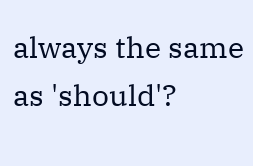always the same as 'should'?